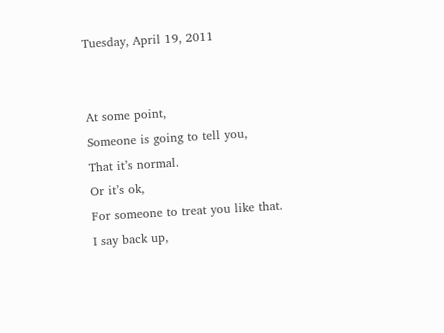Tuesday, April 19, 2011


At some point,
Someone is going to tell you,
That it’s normal.
Or it’s ok,
For someone to treat you like that.
I say back up,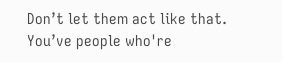Don’t let them act like that.
You’ve people who're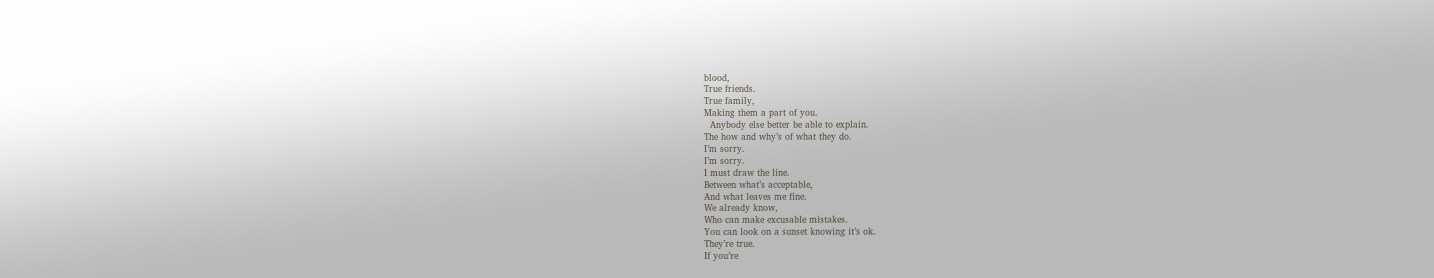blood,
True friends.
True family,
Making them a part of you.
  Anybody else better be able to explain.
The how and why’s of what they do.
I’m sorry.
I’m sorry.
I must draw the line.
Between what’s acceptable,
And what leaves me fine.
We already know,
Who can make excusable mistakes.
You can look on a sunset knowing it’s ok.
They’re true.
If you’re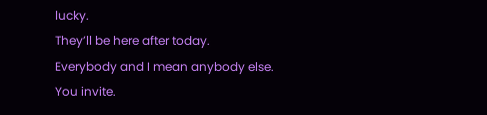lucky.
They’ll be here after today.
Everybody and I mean anybody else.
You invite.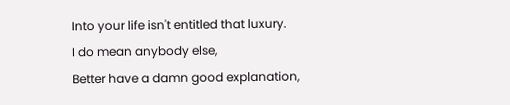Into your life isn't entitled that luxury.
I do mean anybody else,
Better have a damn good explanation,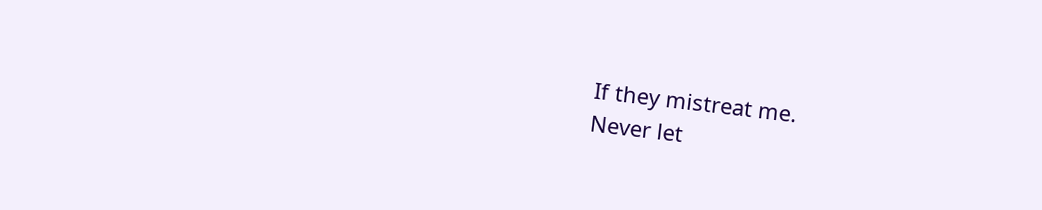If they mistreat me.
Never let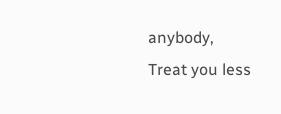anybody,
Treat you less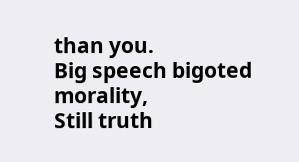than you.
Big speech bigoted morality,
Still truth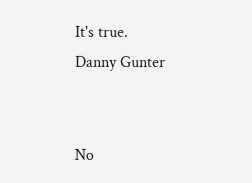It's true.
Danny Gunter


No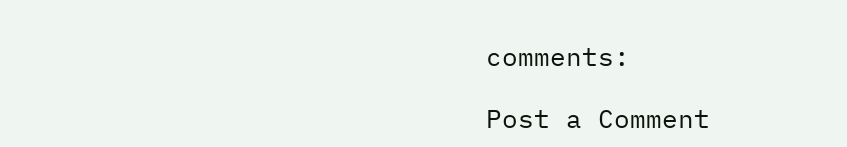comments:

Post a Comment